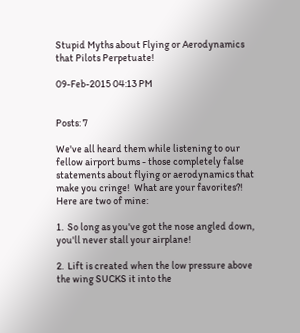Stupid Myths about Flying or Aerodynamics that Pilots Perpetuate!

09-Feb-2015 04:13 PM


Posts: 7

We've all heard them while listening to our fellow airport bums - those completely false statements about flying or aerodynamics that make you cringe!  What are your favorites?!  Here are two of mine:

1.  So long as you've got the nose angled down, you'll never stall your airplane!

2.  Lift is created when the low pressure above the wing SUCKS it into the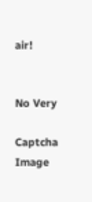air!


No Very

Captcha Image